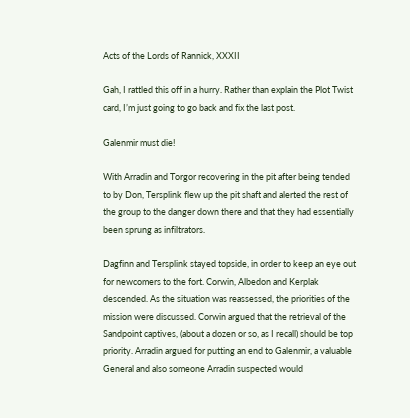Acts of the Lords of Rannick, XXXII

Gah, I rattled this off in a hurry. Rather than explain the Plot Twist card, I’m just going to go back and fix the last post.

Galenmir must die!

With Arradin and Torgor recovering in the pit after being tended to by Don, Tersplink flew up the pit shaft and alerted the rest of the group to the danger down there and that they had essentially been sprung as infiltrators.

Dagfinn and Tersplink stayed topside, in order to keep an eye out for newcomers to the fort. Corwin, Albedon and Kerplak descended. As the situation was reassessed, the priorities of the mission were discussed. Corwin argued that the retrieval of the Sandpoint captives, (about a dozen or so, as I recall) should be top priority. Arradin argued for putting an end to Galenmir, a valuable General and also someone Arradin suspected would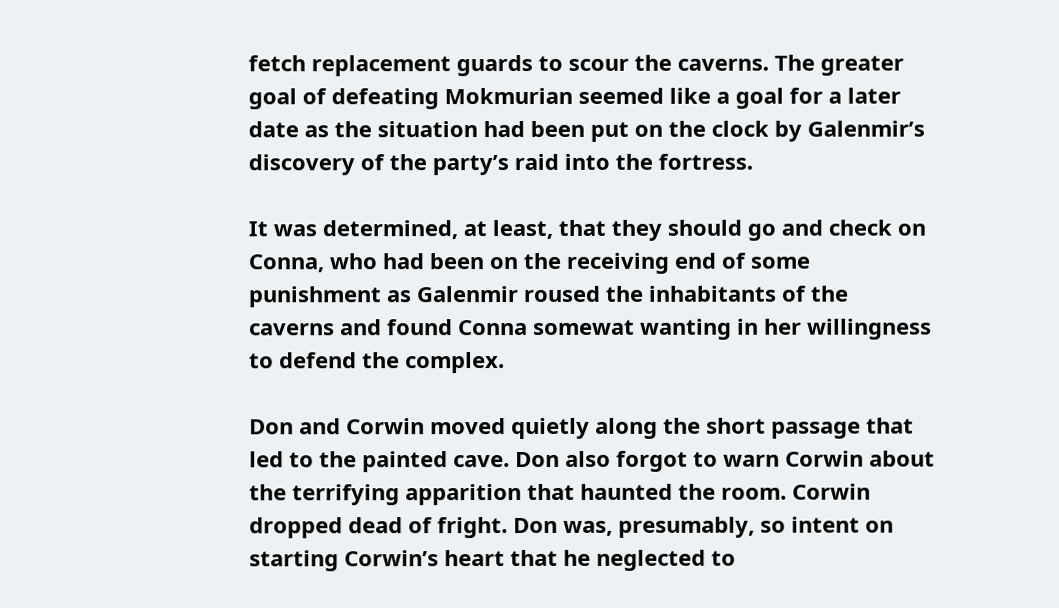fetch replacement guards to scour the caverns. The greater goal of defeating Mokmurian seemed like a goal for a later date as the situation had been put on the clock by Galenmir’s discovery of the party’s raid into the fortress.

It was determined, at least, that they should go and check on Conna, who had been on the receiving end of some punishment as Galenmir roused the inhabitants of the caverns and found Conna somewat wanting in her willingness to defend the complex.

Don and Corwin moved quietly along the short passage that led to the painted cave. Don also forgot to warn Corwin about the terrifying apparition that haunted the room. Corwin dropped dead of fright. Don was, presumably, so intent on starting Corwin’s heart that he neglected to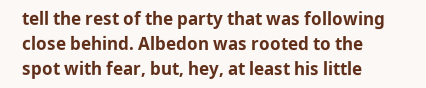tell the rest of the party that was following close behind. Albedon was rooted to the spot with fear, but, hey, at least his little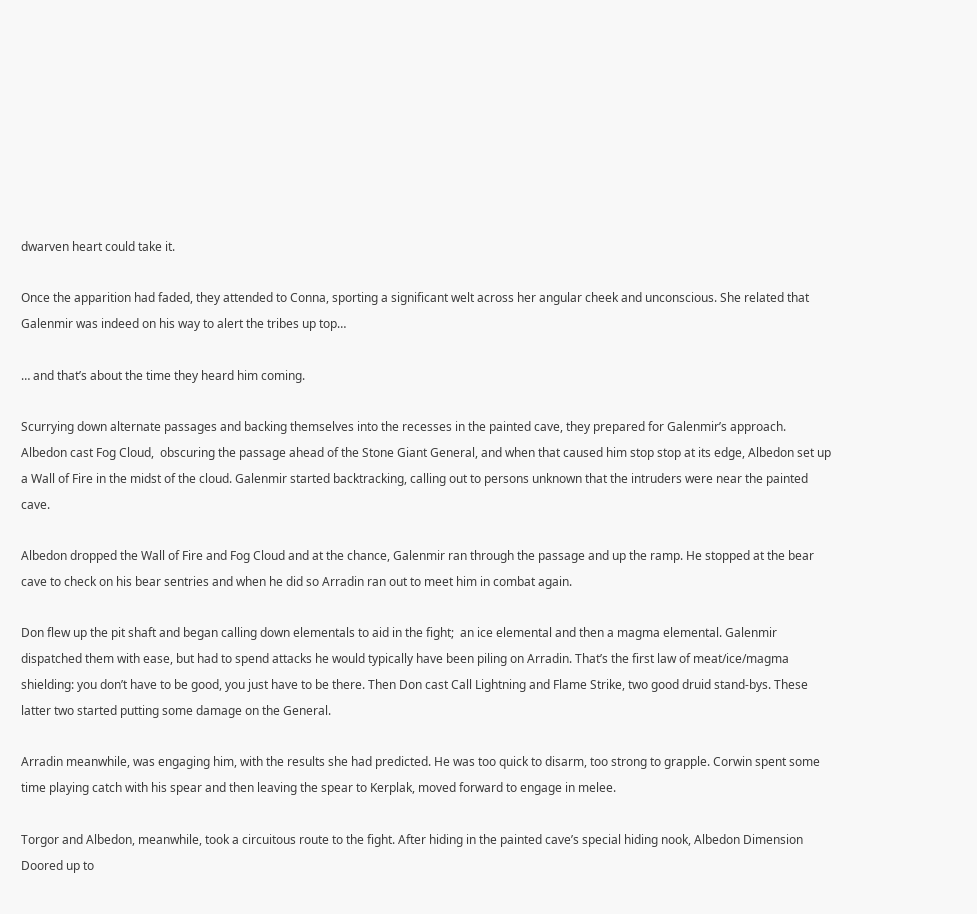dwarven heart could take it.

Once the apparition had faded, they attended to Conna, sporting a significant welt across her angular cheek and unconscious. She related that Galenmir was indeed on his way to alert the tribes up top…

… and that’s about the time they heard him coming.

Scurrying down alternate passages and backing themselves into the recesses in the painted cave, they prepared for Galenmir’s approach. Albedon cast Fog Cloud,  obscuring the passage ahead of the Stone Giant General, and when that caused him stop stop at its edge, Albedon set up a Wall of Fire in the midst of the cloud. Galenmir started backtracking, calling out to persons unknown that the intruders were near the painted cave.

Albedon dropped the Wall of Fire and Fog Cloud and at the chance, Galenmir ran through the passage and up the ramp. He stopped at the bear cave to check on his bear sentries and when he did so Arradin ran out to meet him in combat again.

Don flew up the pit shaft and began calling down elementals to aid in the fight;  an ice elemental and then a magma elemental. Galenmir dispatched them with ease, but had to spend attacks he would typically have been piling on Arradin. That’s the first law of meat/ice/magma shielding: you don’t have to be good, you just have to be there. Then Don cast Call Lightning and Flame Strike, two good druid stand-bys. These latter two started putting some damage on the General.

Arradin meanwhile, was engaging him, with the results she had predicted. He was too quick to disarm, too strong to grapple. Corwin spent some time playing catch with his spear and then leaving the spear to Kerplak, moved forward to engage in melee.

Torgor and Albedon, meanwhile, took a circuitous route to the fight. After hiding in the painted cave’s special hiding nook, Albedon Dimension Doored up to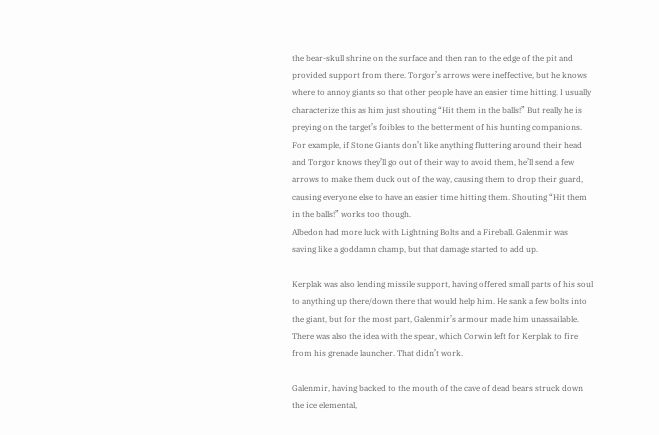the bear-skull shrine on the surface and then ran to the edge of the pit and provided support from there. Torgor’s arrows were ineffective, but he knows where to annoy giants so that other people have an easier time hitting. I usually characterize this as him just shouting “Hit them in the balls!” But really he is preying on the target’s foibles to the betterment of his hunting companions. For example, if Stone Giants don’t like anything fluttering around their head and Torgor knows they’ll go out of their way to avoid them, he’ll send a few arrows to make them duck out of the way, causing them to drop their guard, causing everyone else to have an easier time hitting them. Shouting “Hit them in the balls!” works too though.
Albedon had more luck with Lightning Bolts and a Fireball. Galenmir was saving like a goddamn champ, but that damage started to add up.

Kerplak was also lending missile support, having offered small parts of his soul  to anything up there/down there that would help him. He sank a few bolts into the giant, but for the most part, Galenmir’s armour made him unassailable. There was also the idea with the spear, which Corwin left for Kerplak to fire from his grenade launcher. That didn’t work.

Galenmir, having backed to the mouth of the cave of dead bears struck down the ice elemental,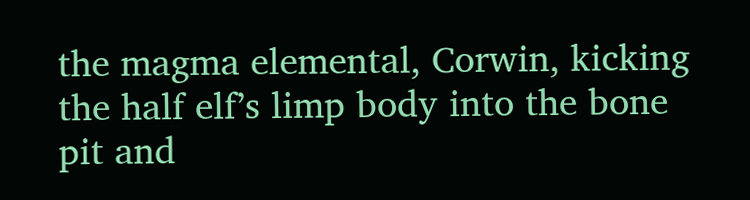the magma elemental, Corwin, kicking the half elf’s limp body into the bone pit and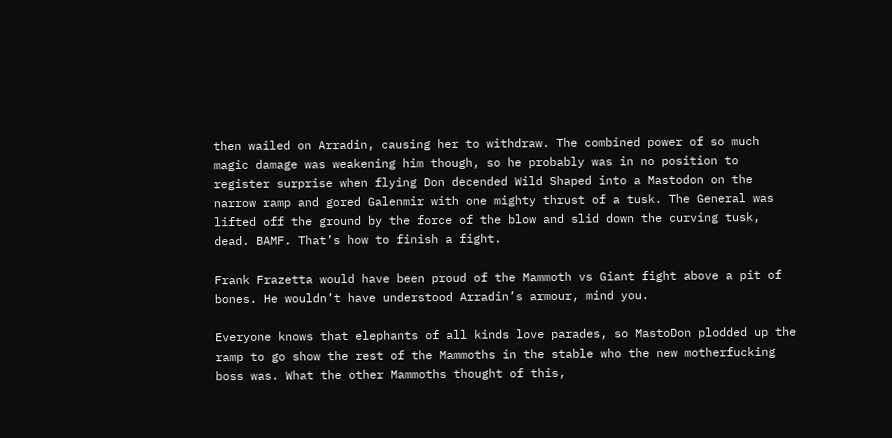then wailed on Arradin, causing her to withdraw. The combined power of so much magic damage was weakening him though, so he probably was in no position to register surprise when flying Don decended Wild Shaped into a Mastodon on the narrow ramp and gored Galenmir with one mighty thrust of a tusk. The General was lifted off the ground by the force of the blow and slid down the curving tusk, dead. BAMF. That’s how to finish a fight.

Frank Frazetta would have been proud of the Mammoth vs Giant fight above a pit of bones. He wouldn’t have understood Arradin’s armour, mind you.

Everyone knows that elephants of all kinds love parades, so MastoDon plodded up the ramp to go show the rest of the Mammoths in the stable who the new motherfucking boss was. What the other Mammoths thought of this,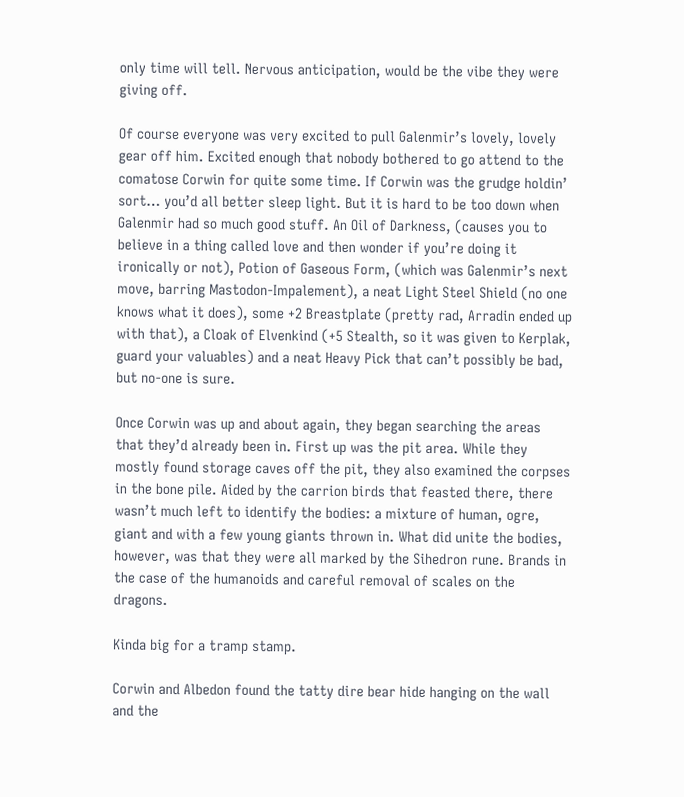only time will tell. Nervous anticipation, would be the vibe they were giving off.

Of course everyone was very excited to pull Galenmir’s lovely, lovely gear off him. Excited enough that nobody bothered to go attend to the comatose Corwin for quite some time. If Corwin was the grudge holdin’ sort… you’d all better sleep light. But it is hard to be too down when Galenmir had so much good stuff. An Oil of Darkness, (causes you to believe in a thing called love and then wonder if you’re doing it ironically or not), Potion of Gaseous Form, (which was Galenmir’s next move, barring Mastodon-Impalement), a neat Light Steel Shield (no one knows what it does), some +2 Breastplate (pretty rad, Arradin ended up with that), a Cloak of Elvenkind (+5 Stealth, so it was given to Kerplak, guard your valuables) and a neat Heavy Pick that can’t possibly be bad, but no-one is sure.

Once Corwin was up and about again, they began searching the areas that they’d already been in. First up was the pit area. While they mostly found storage caves off the pit, they also examined the corpses in the bone pile. Aided by the carrion birds that feasted there, there wasn’t much left to identify the bodies: a mixture of human, ogre, giant and with a few young giants thrown in. What did unite the bodies, however, was that they were all marked by the Sihedron rune. Brands in the case of the humanoids and careful removal of scales on the dragons.

Kinda big for a tramp stamp.

Corwin and Albedon found the tatty dire bear hide hanging on the wall and the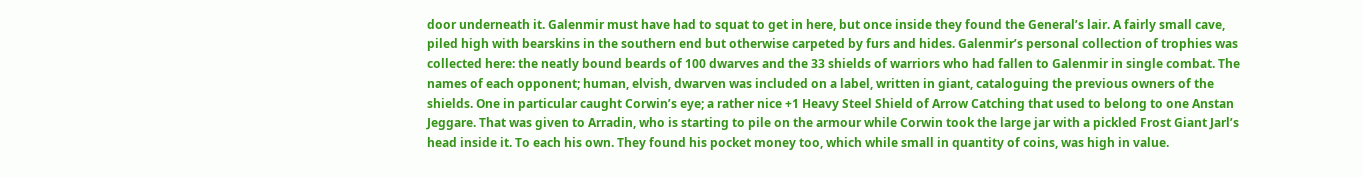door underneath it. Galenmir must have had to squat to get in here, but once inside they found the General’s lair. A fairly small cave, piled high with bearskins in the southern end but otherwise carpeted by furs and hides. Galenmir’s personal collection of trophies was collected here: the neatly bound beards of 100 dwarves and the 33 shields of warriors who had fallen to Galenmir in single combat. The names of each opponent; human, elvish, dwarven was included on a label, written in giant, cataloguing the previous owners of the shields. One in particular caught Corwin’s eye; a rather nice +1 Heavy Steel Shield of Arrow Catching that used to belong to one Anstan Jeggare. That was given to Arradin, who is starting to pile on the armour while Corwin took the large jar with a pickled Frost Giant Jarl’s head inside it. To each his own. They found his pocket money too, which while small in quantity of coins, was high in value.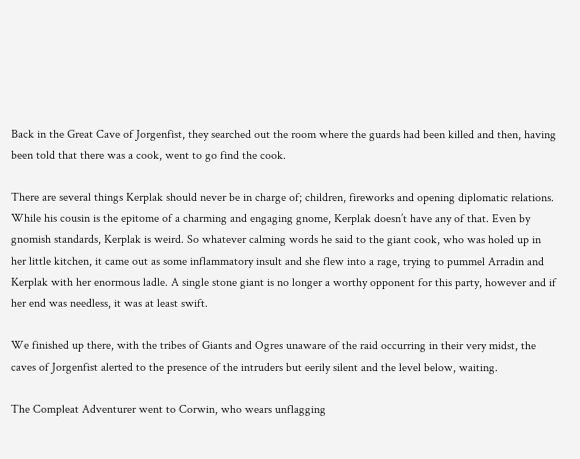Back in the Great Cave of Jorgenfist, they searched out the room where the guards had been killed and then, having been told that there was a cook, went to go find the cook.

There are several things Kerplak should never be in charge of; children, fireworks and opening diplomatic relations. While his cousin is the epitome of a charming and engaging gnome, Kerplak doesn’t have any of that. Even by gnomish standards, Kerplak is weird. So whatever calming words he said to the giant cook, who was holed up in her little kitchen, it came out as some inflammatory insult and she flew into a rage, trying to pummel Arradin and Kerplak with her enormous ladle. A single stone giant is no longer a worthy opponent for this party, however and if her end was needless, it was at least swift.

We finished up there, with the tribes of Giants and Ogres unaware of the raid occurring in their very midst, the caves of Jorgenfist alerted to the presence of the intruders but eerily silent and the level below, waiting.

The Compleat Adventurer went to Corwin, who wears unflagging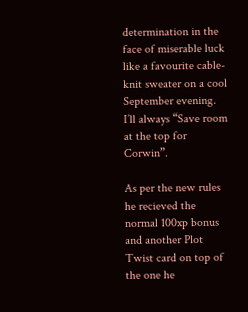determination in the face of miserable luck like a favourite cable-knit sweater on a cool September evening. I’ll always “Save room at the top for Corwin”.

As per the new rules he recieved the normal 100xp bonus and another Plot Twist card on top of the one he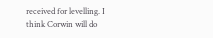received for levelling. I think Corwin will do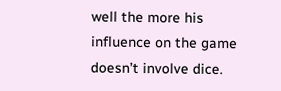well the more his influence on the game doesn’t involve dice.